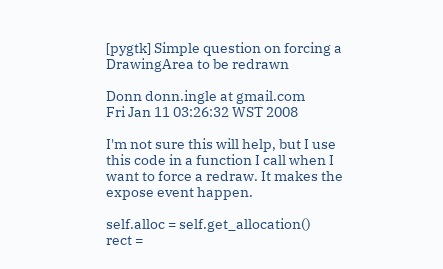[pygtk] Simple question on forcing a DrawingArea to be redrawn

Donn donn.ingle at gmail.com
Fri Jan 11 03:26:32 WST 2008

I'm not sure this will help, but I use this code in a function I call when I
want to force a redraw. It makes the expose event happen.

self.alloc = self.get_allocation()
rect =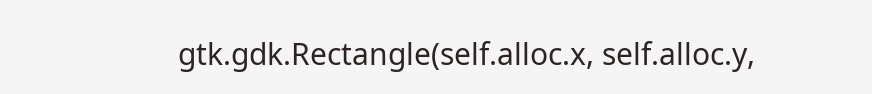gtk.gdk.Rectangle(self.alloc.x, self.alloc.y,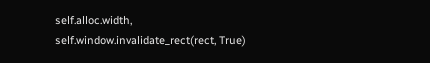self.alloc.width,
self.window.invalidate_rect(rect, True)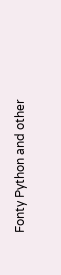Fonty Python and other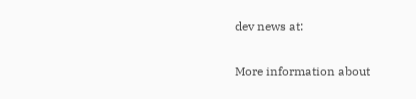dev news at:

More information about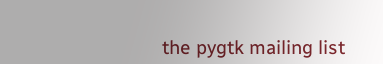the pygtk mailing list